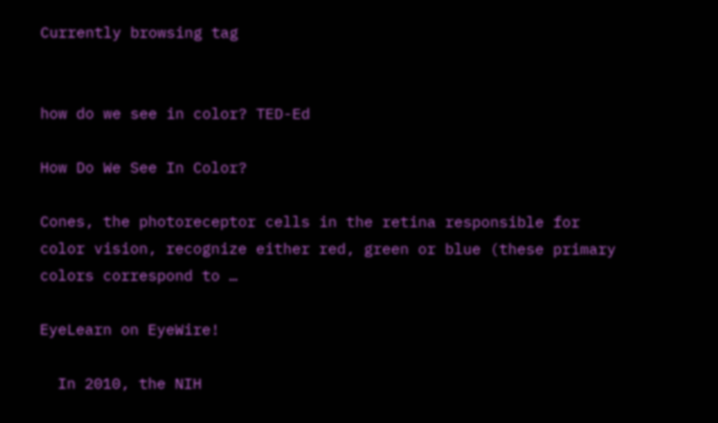Currently browsing tag


how do we see in color? TED-Ed

How Do We See In Color?

Cones, the photoreceptor cells in the retina responsible for color vision, recognize either red, green or blue (these primary colors correspond to …

EyeLearn on EyeWire!

  In 2010, the NIH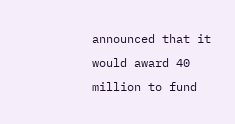announced that it would award 40 million to fund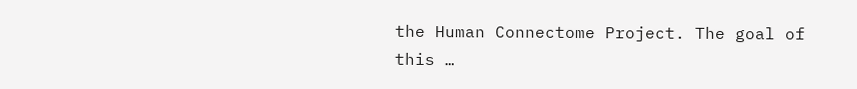the Human Connectome Project. The goal of this …